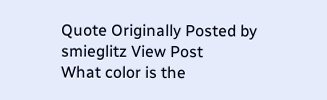Quote Originally Posted by smieglitz View Post
What color is the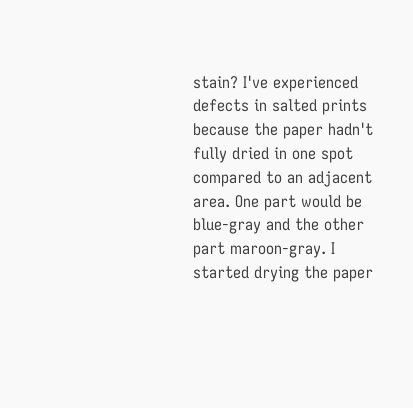stain? I've experienced defects in salted prints because the paper hadn't fully dried in one spot compared to an adjacent area. One part would be blue-gray and the other part maroon-gray. I started drying the paper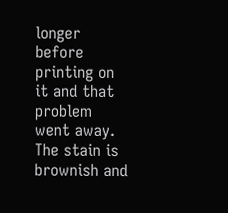longer before printing on it and that problem went away.
The stain is brownish and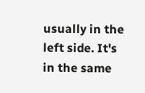usually in the left side. It's in the same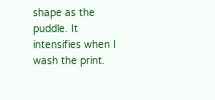shape as the puddle. It intensifies when I wash the print.